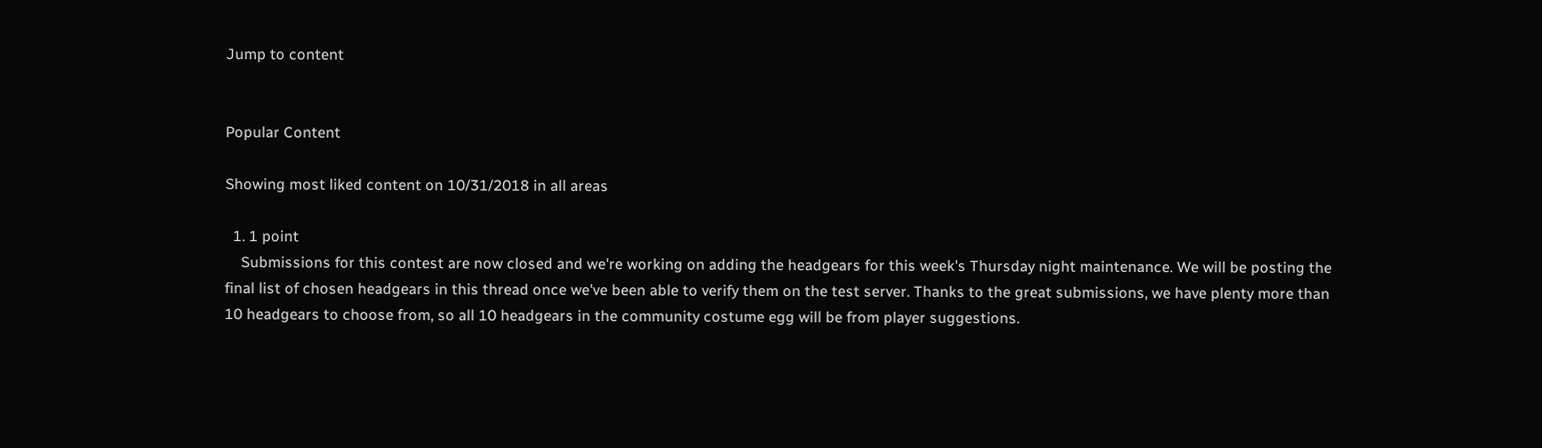Jump to content


Popular Content

Showing most liked content on 10/31/2018 in all areas

  1. 1 point
    Submissions for this contest are now closed and we're working on adding the headgears for this week's Thursday night maintenance. We will be posting the final list of chosen headgears in this thread once we've been able to verify them on the test server. Thanks to the great submissions, we have plenty more than 10 headgears to choose from, so all 10 headgears in the community costume egg will be from player suggestions.